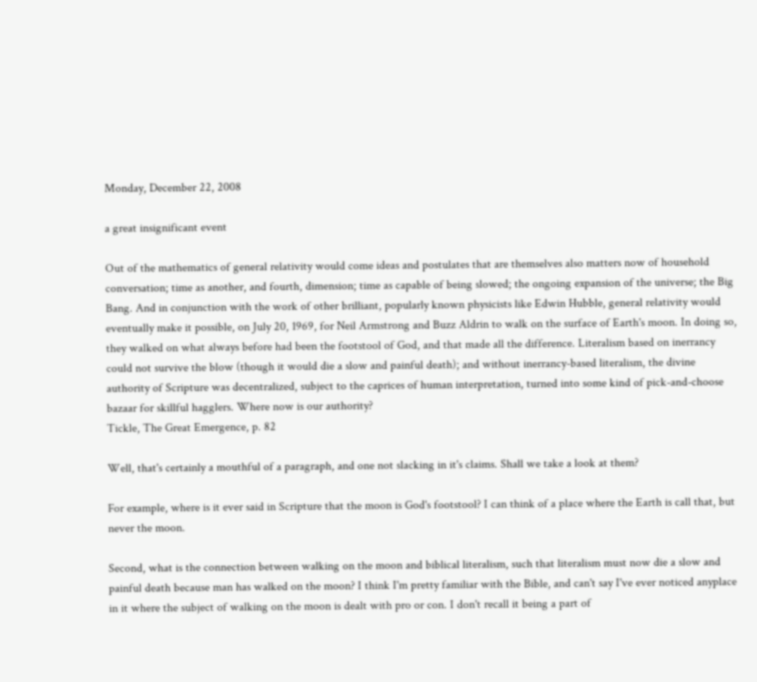Monday, December 22, 2008

a great insignificant event

Out of the mathematics of general relativity would come ideas and postulates that are themselves also matters now of household conversation; time as another, and fourth, dimension; time as capable of being slowed; the ongoing expansion of the universe; the Big Bang. And in conjunction with the work of other brilliant, popularly known physicists like Edwin Hubble, general relativity would eventually make it possible, on July 20, 1969, for Neil Armstrong and Buzz Aldrin to walk on the surface of Earth's moon. In doing so, they walked on what always before had been the footstool of God, and that made all the difference. Literalism based on inerrancy could not survive the blow (though it would die a slow and painful death); and without inerrancy-based literalism, the divine authority of Scripture was decentralized, subject to the caprices of human interpretation, turned into some kind of pick-and-choose bazaar for skillful hagglers. Where now is our authority?
Tickle, The Great Emergence, p. 82

Well, that's certainly a mouthful of a paragraph, and one not slacking in it's claims. Shall we take a look at them?

For example, where is it ever said in Scripture that the moon is God's footstool? I can think of a place where the Earth is call that, but never the moon.

Second, what is the connection between walking on the moon and biblical literalism, such that literalism must now die a slow and painful death because man has walked on the moon? I think I'm pretty familiar with the Bible, and can't say I've ever noticed anyplace in it where the subject of walking on the moon is dealt with pro or con. I don't recall it being a part of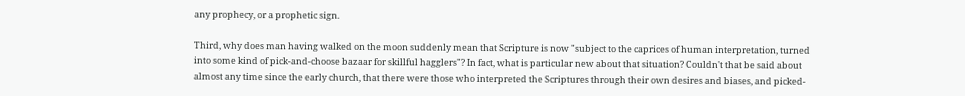any prophecy, or a prophetic sign.

Third, why does man having walked on the moon suddenly mean that Scripture is now "subject to the caprices of human interpretation, turned into some kind of pick-and-choose bazaar for skillful hagglers"? In fact, what is particular new about that situation? Couldn't that be said about almost any time since the early church, that there were those who interpreted the Scriptures through their own desires and biases, and picked-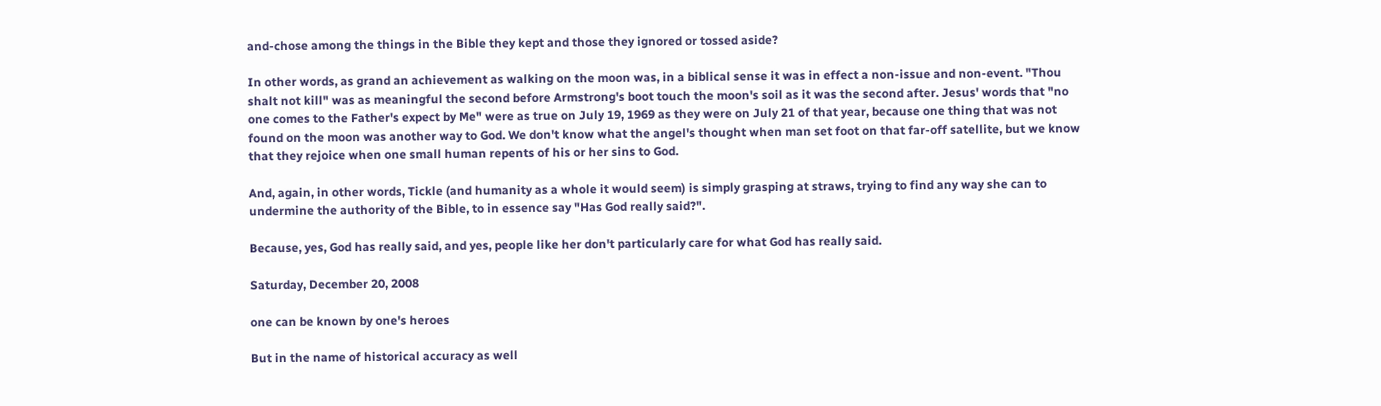and-chose among the things in the Bible they kept and those they ignored or tossed aside?

In other words, as grand an achievement as walking on the moon was, in a biblical sense it was in effect a non-issue and non-event. "Thou shalt not kill" was as meaningful the second before Armstrong's boot touch the moon's soil as it was the second after. Jesus' words that "no one comes to the Father's expect by Me" were as true on July 19, 1969 as they were on July 21 of that year, because one thing that was not found on the moon was another way to God. We don't know what the angel's thought when man set foot on that far-off satellite, but we know that they rejoice when one small human repents of his or her sins to God.

And, again, in other words, Tickle (and humanity as a whole it would seem) is simply grasping at straws, trying to find any way she can to undermine the authority of the Bible, to in essence say "Has God really said?".

Because, yes, God has really said, and yes, people like her don't particularly care for what God has really said.

Saturday, December 20, 2008

one can be known by one's heroes

But in the name of historical accuracy as well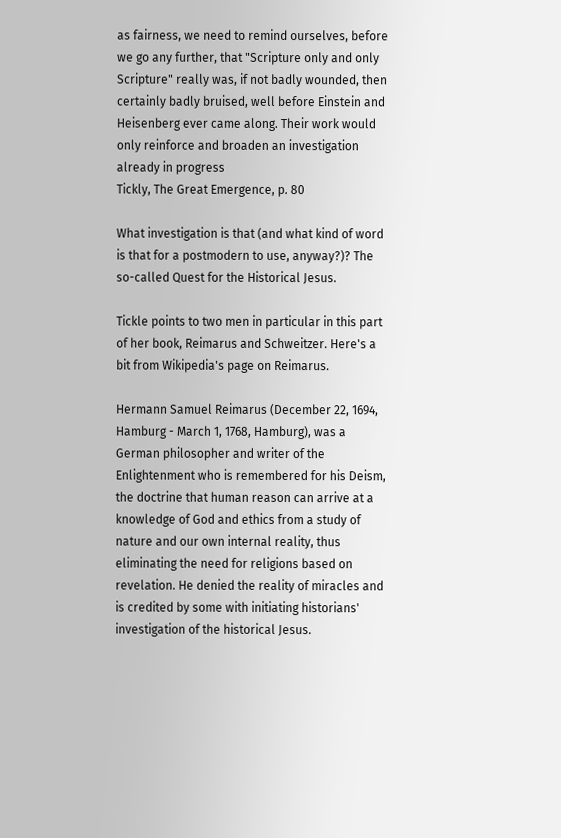as fairness, we need to remind ourselves, before we go any further, that "Scripture only and only Scripture" really was, if not badly wounded, then certainly badly bruised, well before Einstein and Heisenberg ever came along. Their work would only reinforce and broaden an investigation already in progress
Tickly, The Great Emergence, p. 80

What investigation is that (and what kind of word is that for a postmodern to use, anyway?)? The so-called Quest for the Historical Jesus.

Tickle points to two men in particular in this part of her book, Reimarus and Schweitzer. Here's a bit from Wikipedia's page on Reimarus.

Hermann Samuel Reimarus (December 22, 1694, Hamburg - March 1, 1768, Hamburg), was a German philosopher and writer of the Enlightenment who is remembered for his Deism, the doctrine that human reason can arrive at a knowledge of God and ethics from a study of nature and our own internal reality, thus eliminating the need for religions based on revelation. He denied the reality of miracles and is credited by some with initiating historians' investigation of the historical Jesus.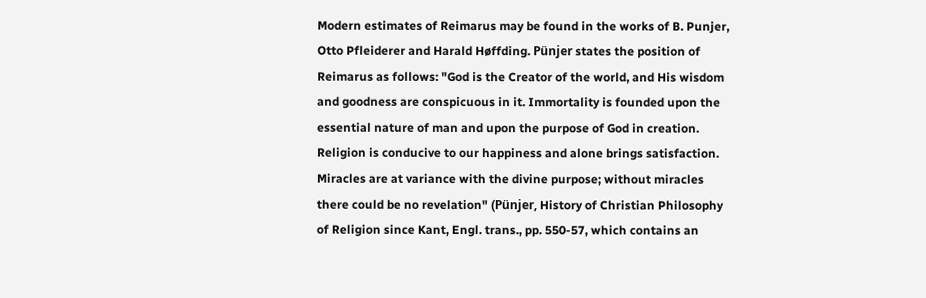Modern estimates of Reimarus may be found in the works of B. Punjer, Otto Pfleiderer and Harald Høffding. Pünjer states the position of Reimarus as follows: "God is the Creator of the world, and His wisdom and goodness are conspicuous in it. Immortality is founded upon the essential nature of man and upon the purpose of God in creation. Religion is conducive to our happiness and alone brings satisfaction. Miracles are at variance with the divine purpose; without miracles there could be no revelation" (Pünjer, History of Christian Philosophy of Religion since Kant, Engl. trans., pp. 550-57, which contains an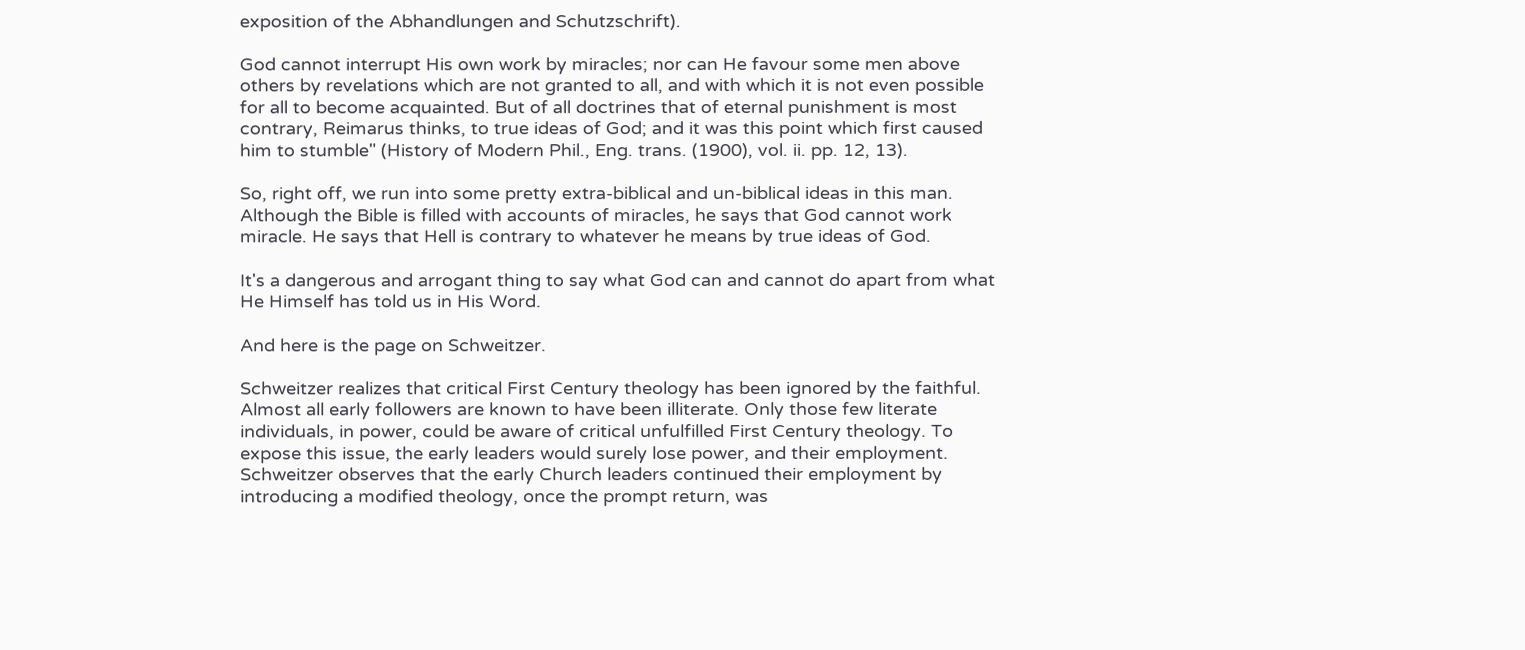exposition of the Abhandlungen and Schutzschrift).

God cannot interrupt His own work by miracles; nor can He favour some men above others by revelations which are not granted to all, and with which it is not even possible for all to become acquainted. But of all doctrines that of eternal punishment is most contrary, Reimarus thinks, to true ideas of God; and it was this point which first caused him to stumble" (History of Modern Phil., Eng. trans. (1900), vol. ii. pp. 12, 13).

So, right off, we run into some pretty extra-biblical and un-biblical ideas in this man. Although the Bible is filled with accounts of miracles, he says that God cannot work miracle. He says that Hell is contrary to whatever he means by true ideas of God.

It's a dangerous and arrogant thing to say what God can and cannot do apart from what He Himself has told us in His Word.

And here is the page on Schweitzer.

Schweitzer realizes that critical First Century theology has been ignored by the faithful. Almost all early followers are known to have been illiterate. Only those few literate individuals, in power, could be aware of critical unfulfilled First Century theology. To expose this issue, the early leaders would surely lose power, and their employment. Schweitzer observes that the early Church leaders continued their employment by introducing a modified theology, once the prompt return, was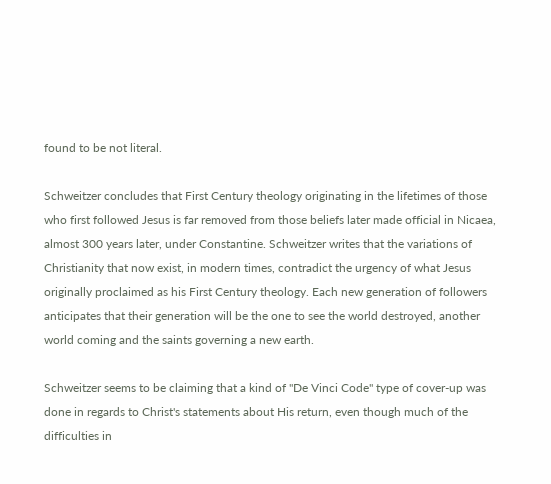found to be not literal.

Schweitzer concludes that First Century theology originating in the lifetimes of those who first followed Jesus is far removed from those beliefs later made official in Nicaea, almost 300 years later, under Constantine. Schweitzer writes that the variations of Christianity that now exist, in modern times, contradict the urgency of what Jesus originally proclaimed as his First Century theology. Each new generation of followers anticipates that their generation will be the one to see the world destroyed, another world coming and the saints governing a new earth.

Schweitzer seems to be claiming that a kind of "De Vinci Code" type of cover-up was done in regards to Christ's statements about His return, even though much of the difficulties in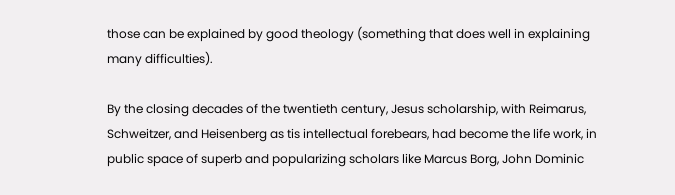those can be explained by good theology (something that does well in explaining many difficulties).

By the closing decades of the twentieth century, Jesus scholarship, with Reimarus, Schweitzer, and Heisenberg as tis intellectual forebears, had become the life work, in public space of superb and popularizing scholars like Marcus Borg, John Dominic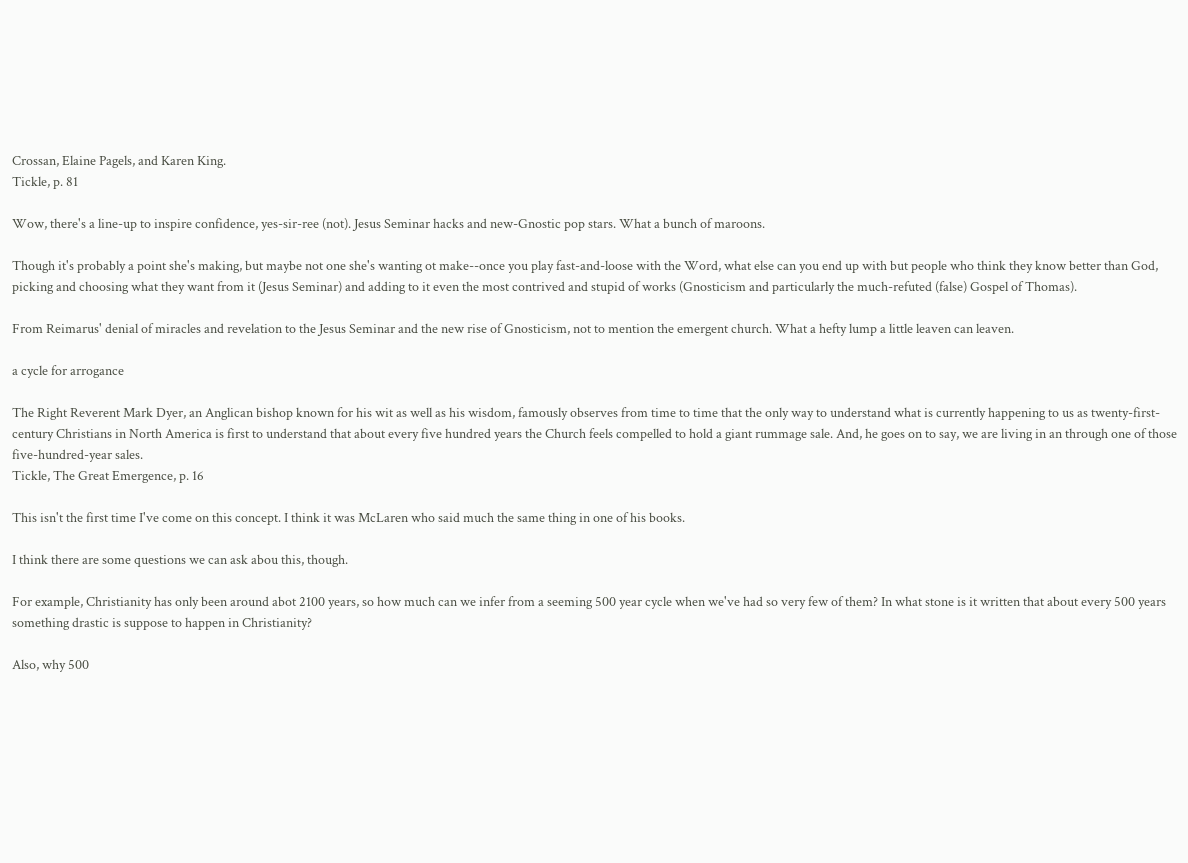Crossan, Elaine Pagels, and Karen King.
Tickle, p. 81

Wow, there's a line-up to inspire confidence, yes-sir-ree (not). Jesus Seminar hacks and new-Gnostic pop stars. What a bunch of maroons.

Though it's probably a point she's making, but maybe not one she's wanting ot make--once you play fast-and-loose with the Word, what else can you end up with but people who think they know better than God, picking and choosing what they want from it (Jesus Seminar) and adding to it even the most contrived and stupid of works (Gnosticism and particularly the much-refuted (false) Gospel of Thomas).

From Reimarus' denial of miracles and revelation to the Jesus Seminar and the new rise of Gnosticism, not to mention the emergent church. What a hefty lump a little leaven can leaven.

a cycle for arrogance

The Right Reverent Mark Dyer, an Anglican bishop known for his wit as well as his wisdom, famously observes from time to time that the only way to understand what is currently happening to us as twenty-first-century Christians in North America is first to understand that about every five hundred years the Church feels compelled to hold a giant rummage sale. And, he goes on to say, we are living in an through one of those five-hundred-year sales.
Tickle, The Great Emergence, p. 16

This isn't the first time I've come on this concept. I think it was McLaren who said much the same thing in one of his books.

I think there are some questions we can ask abou this, though.

For example, Christianity has only been around abot 2100 years, so how much can we infer from a seeming 500 year cycle when we've had so very few of them? In what stone is it written that about every 500 years something drastic is suppose to happen in Christianity?

Also, why 500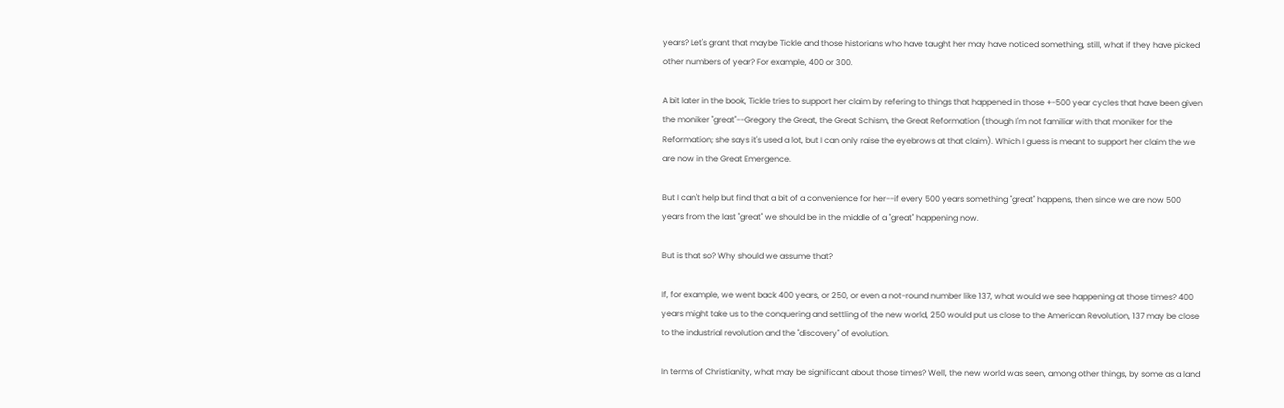years? Let's grant that maybe Tickle and those historians who have taught her may have noticed something, still, what if they have picked other numbers of year? For example, 400 or 300.

A bit later in the book, Tickle tries to support her claim by refering to things that happened in those +-500 year cycles that have been given the moniker "great"--Gregory the Great, the Great Schism, the Great Reformation (though I'm not familiar with that moniker for the Reformation; she says it's used a lot, but I can only raise the eyebrows at that claim). Which I guess is meant to support her claim the we are now in the Great Emergence.

But I can't help but find that a bit of a convenience for her--if every 500 years something "great" happens, then since we are now 500 years from the last "great" we should be in the middle of a "great" happening now.

But is that so? Why should we assume that?

If, for example, we went back 400 years, or 250, or even a not-round number like 137, what would we see happening at those times? 400 years might take us to the conquering and settling of the new world, 250 would put us close to the American Revolution, 137 may be close to the industrial revolution and the "discovery" of evolution.

In terms of Christianity, what may be significant about those times? Well, the new world was seen, among other things, by some as a land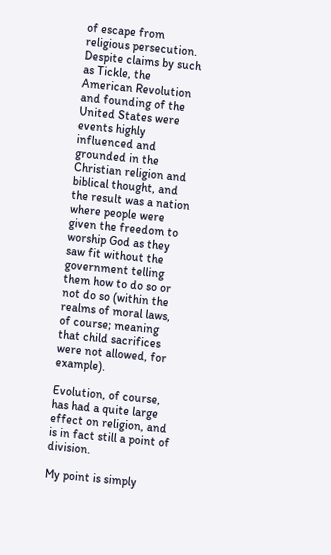of escape from religious persecution. Despite claims by such as Tickle, the American Revolution and founding of the United States were events highly influenced and grounded in the Christian religion and biblical thought, and the result was a nation where people were given the freedom to worship God as they saw fit without the government telling them how to do so or not do so (within the realms of moral laws, of course; meaning that child sacrifices were not allowed, for example).

Evolution, of course, has had a quite large effect on religion, and is in fact still a point of division.

My point is simply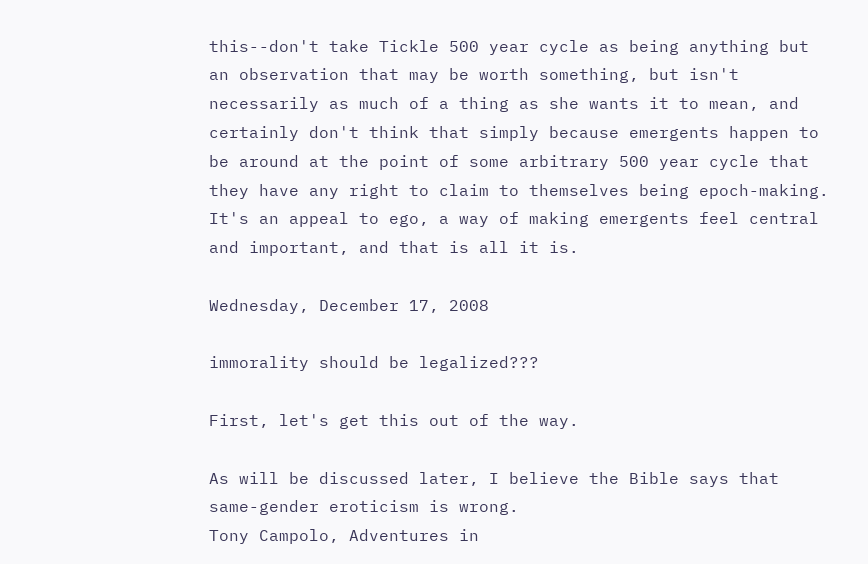this--don't take Tickle 500 year cycle as being anything but an observation that may be worth something, but isn't necessarily as much of a thing as she wants it to mean, and certainly don't think that simply because emergents happen to be around at the point of some arbitrary 500 year cycle that they have any right to claim to themselves being epoch-making. It's an appeal to ego, a way of making emergents feel central and important, and that is all it is.

Wednesday, December 17, 2008

immorality should be legalized???

First, let's get this out of the way.

As will be discussed later, I believe the Bible says that same-gender eroticism is wrong.
Tony Campolo, Adventures in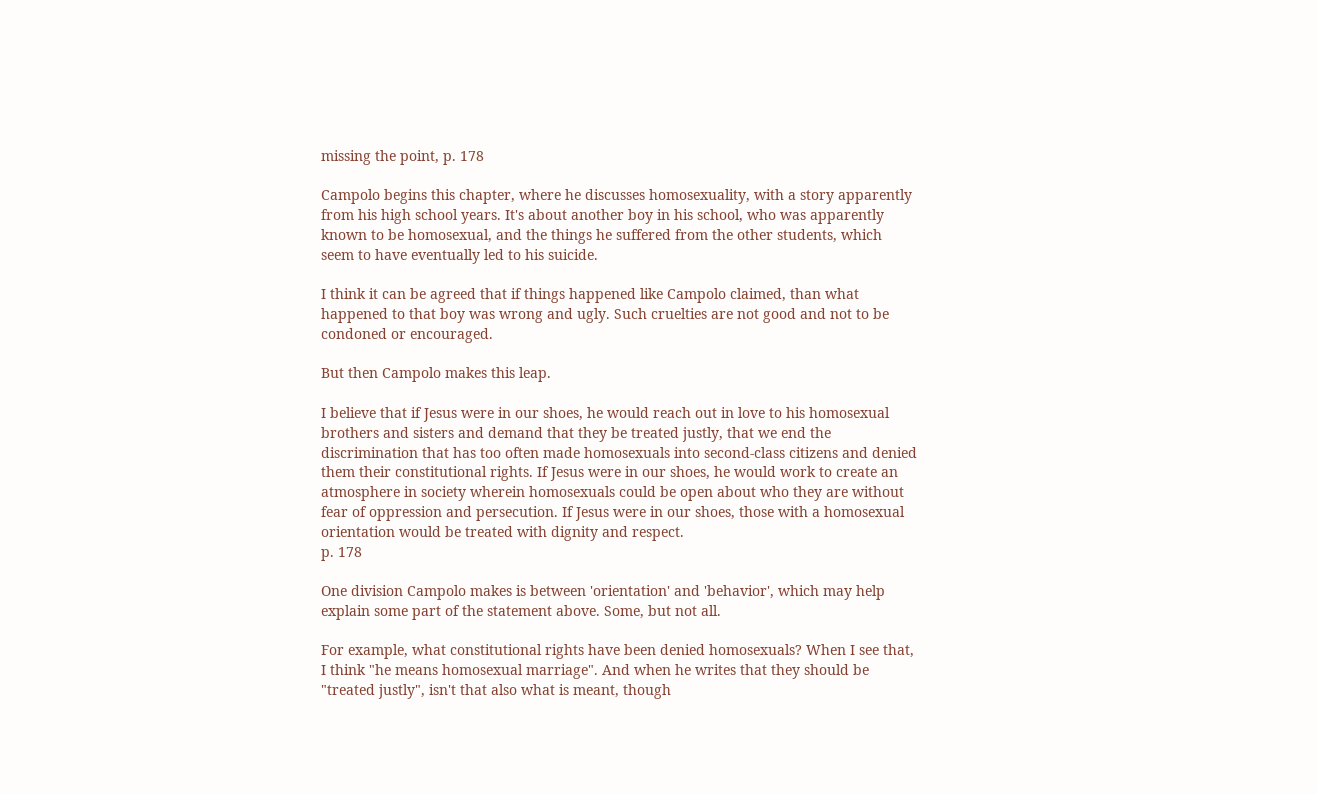missing the point, p. 178

Campolo begins this chapter, where he discusses homosexuality, with a story apparently from his high school years. It's about another boy in his school, who was apparently known to be homosexual, and the things he suffered from the other students, which seem to have eventually led to his suicide.

I think it can be agreed that if things happened like Campolo claimed, than what happened to that boy was wrong and ugly. Such cruelties are not good and not to be condoned or encouraged.

But then Campolo makes this leap.

I believe that if Jesus were in our shoes, he would reach out in love to his homosexual brothers and sisters and demand that they be treated justly, that we end the discrimination that has too often made homosexuals into second-class citizens and denied them their constitutional rights. If Jesus were in our shoes, he would work to create an atmosphere in society wherein homosexuals could be open about who they are without fear of oppression and persecution. If Jesus were in our shoes, those with a homosexual orientation would be treated with dignity and respect.
p. 178

One division Campolo makes is between 'orientation' and 'behavior', which may help explain some part of the statement above. Some, but not all.

For example, what constitutional rights have been denied homosexuals? When I see that, I think "he means homosexual marriage". And when he writes that they should be "treated justly", isn't that also what is meant, though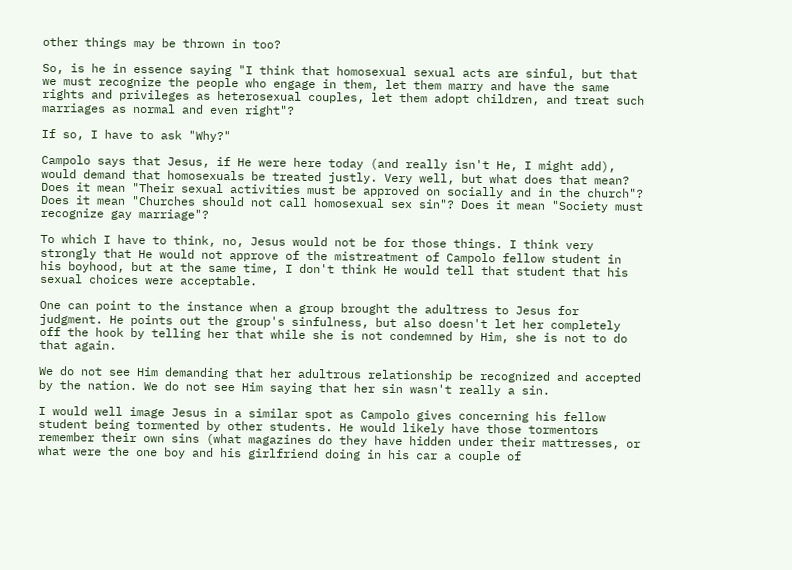other things may be thrown in too?

So, is he in essence saying "I think that homosexual sexual acts are sinful, but that we must recognize the people who engage in them, let them marry and have the same rights and privileges as heterosexual couples, let them adopt children, and treat such marriages as normal and even right"?

If so, I have to ask "Why?"

Campolo says that Jesus, if He were here today (and really isn't He, I might add), would demand that homosexuals be treated justly. Very well, but what does that mean? Does it mean "Their sexual activities must be approved on socially and in the church"? Does it mean "Churches should not call homosexual sex sin"? Does it mean "Society must recognize gay marriage"?

To which I have to think, no, Jesus would not be for those things. I think very strongly that He would not approve of the mistreatment of Campolo fellow student in his boyhood, but at the same time, I don't think He would tell that student that his sexual choices were acceptable.

One can point to the instance when a group brought the adultress to Jesus for judgment. He points out the group's sinfulness, but also doesn't let her completely off the hook by telling her that while she is not condemned by Him, she is not to do that again.

We do not see Him demanding that her adultrous relationship be recognized and accepted by the nation. We do not see Him saying that her sin wasn't really a sin.

I would well image Jesus in a similar spot as Campolo gives concerning his fellow student being tormented by other students. He would likely have those tormentors remember their own sins (what magazines do they have hidden under their mattresses, or what were the one boy and his girlfriend doing in his car a couple of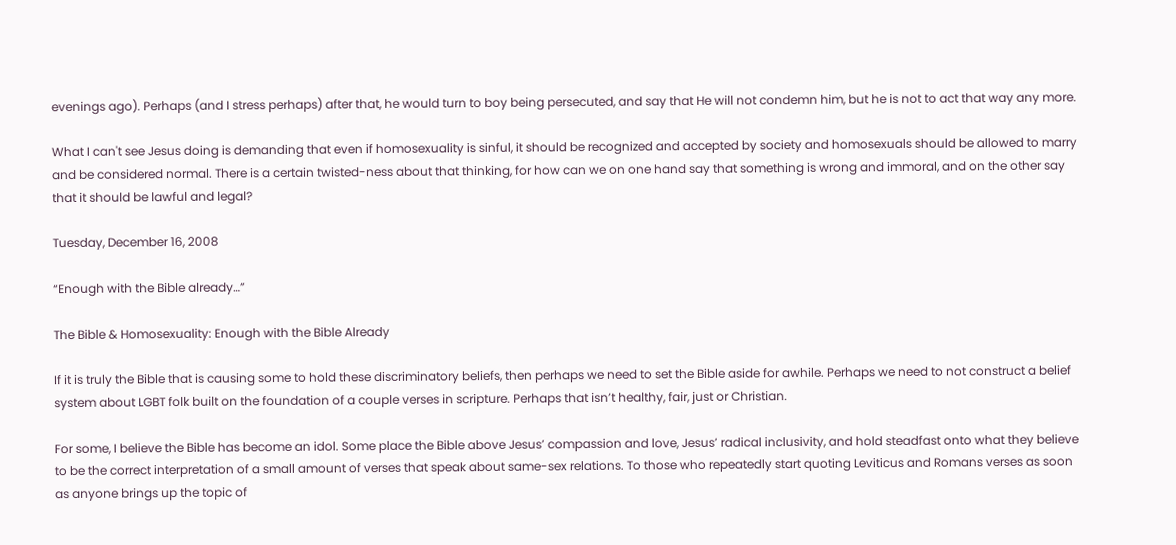evenings ago). Perhaps (and I stress perhaps) after that, he would turn to boy being persecuted, and say that He will not condemn him, but he is not to act that way any more.

What I can't see Jesus doing is demanding that even if homosexuality is sinful, it should be recognized and accepted by society and homosexuals should be allowed to marry and be considered normal. There is a certain twisted-ness about that thinking, for how can we on one hand say that something is wrong and immoral, and on the other say that it should be lawful and legal?

Tuesday, December 16, 2008

“Enough with the Bible already…”

The Bible & Homosexuality: Enough with the Bible Already

If it is truly the Bible that is causing some to hold these discriminatory beliefs, then perhaps we need to set the Bible aside for awhile. Perhaps we need to not construct a belief system about LGBT folk built on the foundation of a couple verses in scripture. Perhaps that isn’t healthy, fair, just or Christian.

For some, I believe the Bible has become an idol. Some place the Bible above Jesus’ compassion and love, Jesus’ radical inclusivity, and hold steadfast onto what they believe to be the correct interpretation of a small amount of verses that speak about same-sex relations. To those who repeatedly start quoting Leviticus and Romans verses as soon as anyone brings up the topic of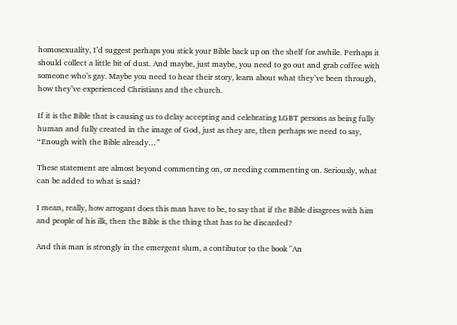homosexuality, I’d suggest perhaps you stick your Bible back up on the shelf for awhile. Perhaps it should collect a little bit of dust. And maybe, just maybe, you need to go out and grab coffee with someone who’s gay. Maybe you need to hear their story, learn about what they’ve been through, how they’ve experienced Christians and the church.

If it is the Bible that is causing us to delay accepting and celebrating LGBT persons as being fully human and fully created in the image of God, just as they are, then perhaps we need to say, “Enough with the Bible already…”

These statement are almost beyond commenting on, or needing commenting on. Seriously, what can be added to what is said?

I mean, really, how arrogant does this man have to be, to say that if the Bible disagrees with him and people of his ilk, then the Bible is the thing that has to be discarded?

And this man is strongly in the emergent slum, a contibutor to the book "An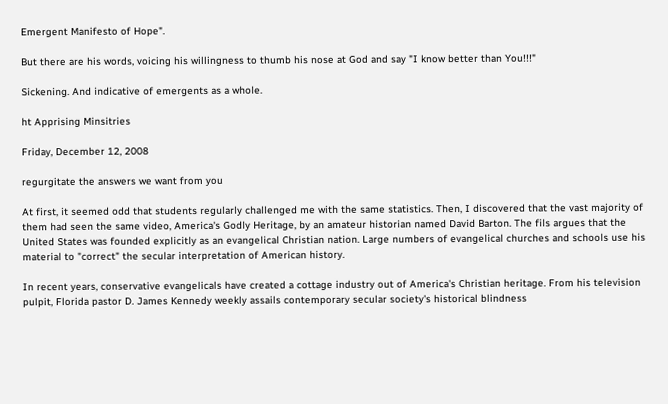Emergent Manifesto of Hope".

But there are his words, voicing his willingness to thumb his nose at God and say "I know better than You!!!"

Sickening. And indicative of emergents as a whole.

ht Apprising Minsitries

Friday, December 12, 2008

regurgitate the answers we want from you

At first, it seemed odd that students regularly challenged me with the same statistics. Then, I discovered that the vast majority of them had seen the same video, America's Godly Heritage, by an amateur historian named David Barton. The fils argues that the United States was founded explicitly as an evangelical Christian nation. Large numbers of evangelical churches and schools use his material to "correct" the secular interpretation of American history.

In recent years, conservative evangelicals have created a cottage industry out of America's Christian heritage. From his television pulpit, Florida pastor D. James Kennedy weekly assails contemporary secular society's historical blindness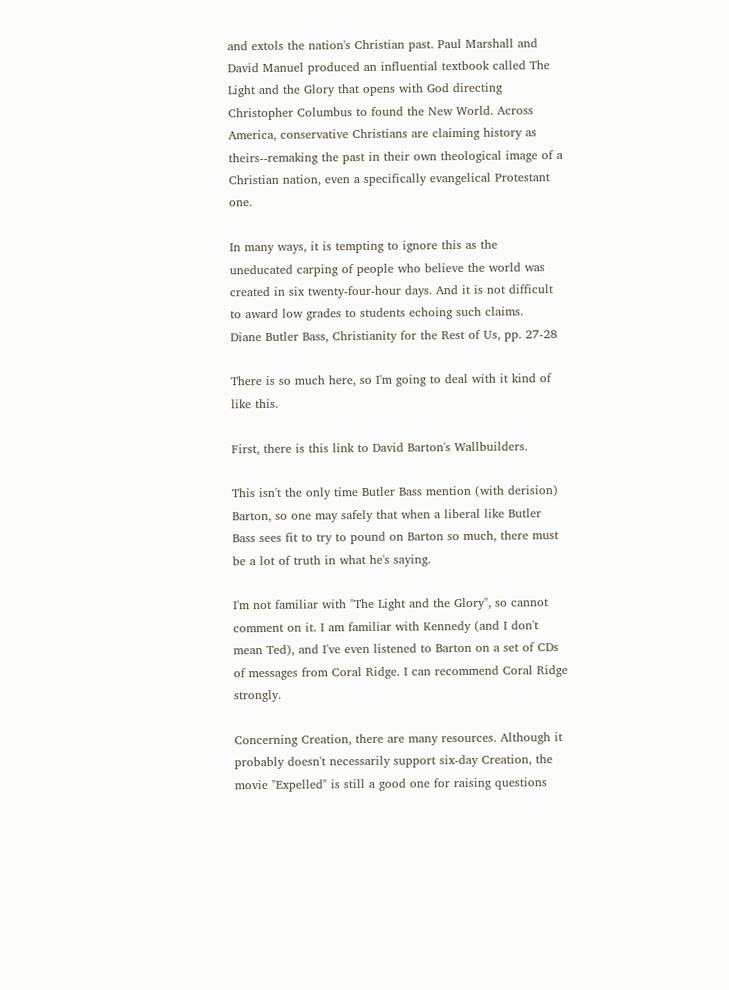and extols the nation's Christian past. Paul Marshall and David Manuel produced an influential textbook called The Light and the Glory that opens with God directing Christopher Columbus to found the New World. Across America, conservative Christians are claiming history as theirs--remaking the past in their own theological image of a Christian nation, even a specifically evangelical Protestant one.

In many ways, it is tempting to ignore this as the uneducated carping of people who believe the world was created in six twenty-four-hour days. And it is not difficult to award low grades to students echoing such claims.
Diane Butler Bass, Christianity for the Rest of Us, pp. 27-28

There is so much here, so I'm going to deal with it kind of like this.

First, there is this link to David Barton's Wallbuilders.

This isn't the only time Butler Bass mention (with derision) Barton, so one may safely that when a liberal like Butler Bass sees fit to try to pound on Barton so much, there must be a lot of truth in what he's saying.

I'm not familiar with "The Light and the Glory", so cannot comment on it. I am familiar with Kennedy (and I don't mean Ted), and I've even listened to Barton on a set of CDs of messages from Coral Ridge. I can recommend Coral Ridge strongly.

Concerning Creation, there are many resources. Although it probably doesn't necessarily support six-day Creation, the movie "Expelled" is still a good one for raising questions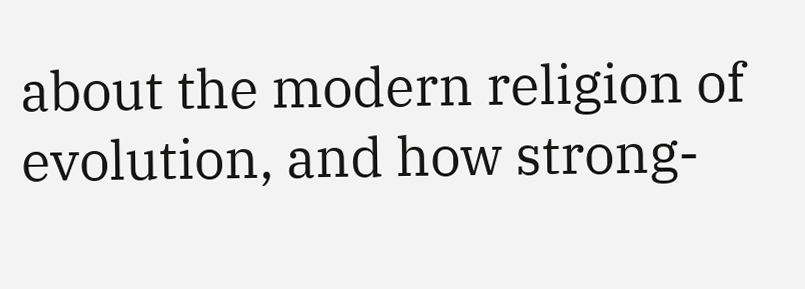about the modern religion of evolution, and how strong-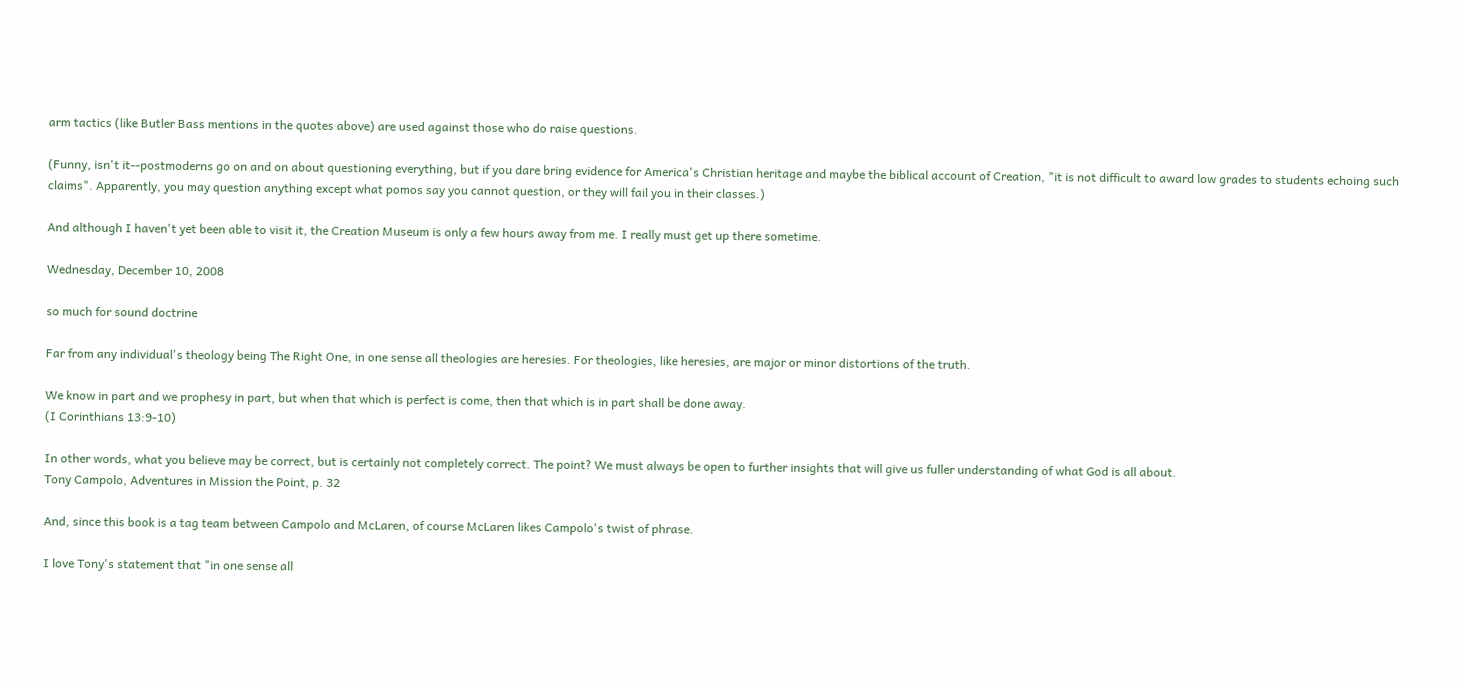arm tactics (like Butler Bass mentions in the quotes above) are used against those who do raise questions.

(Funny, isn't it--postmoderns go on and on about questioning everything, but if you dare bring evidence for America's Christian heritage and maybe the biblical account of Creation, "it is not difficult to award low grades to students echoing such claims". Apparently, you may question anything except what pomos say you cannot question, or they will fail you in their classes.)

And although I haven't yet been able to visit it, the Creation Museum is only a few hours away from me. I really must get up there sometime.

Wednesday, December 10, 2008

so much for sound doctrine

Far from any individual's theology being The Right One, in one sense all theologies are heresies. For theologies, like heresies, are major or minor distortions of the truth.

We know in part and we prophesy in part, but when that which is perfect is come, then that which is in part shall be done away.
(I Corinthians 13:9-10)

In other words, what you believe may be correct, but is certainly not completely correct. The point? We must always be open to further insights that will give us fuller understanding of what God is all about.
Tony Campolo, Adventures in Mission the Point, p. 32

And, since this book is a tag team between Campolo and McLaren, of course McLaren likes Campolo's twist of phrase.

I love Tony's statement that "in one sense all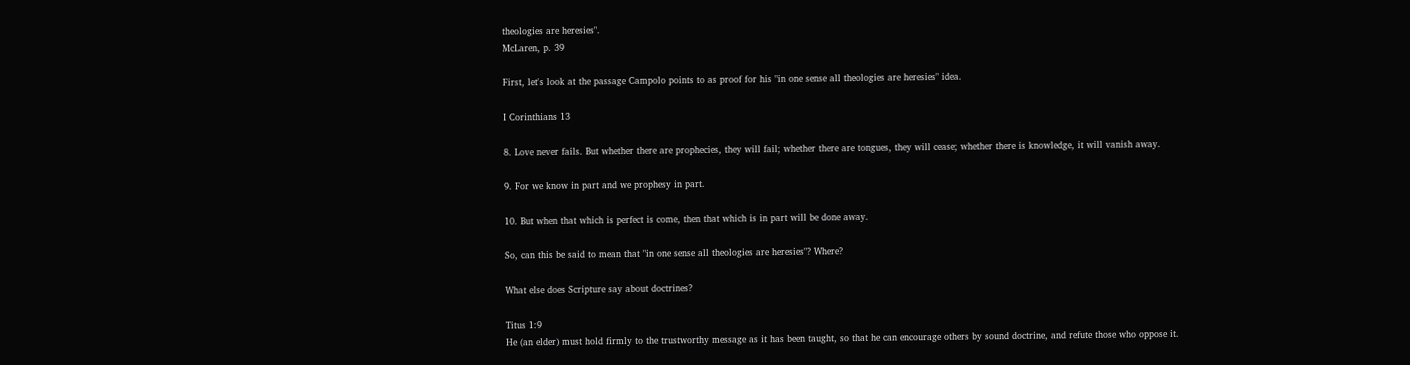theologies are heresies".
McLaren, p. 39

First, let's look at the passage Campolo points to as proof for his "in one sense all theologies are heresies" idea.

I Corinthians 13

8. Love never fails. But whether there are prophecies, they will fail; whether there are tongues, they will cease; whether there is knowledge, it will vanish away.

9. For we know in part and we prophesy in part.

10. But when that which is perfect is come, then that which is in part will be done away.

So, can this be said to mean that "in one sense all theologies are heresies"? Where?

What else does Scripture say about doctrines?

Titus 1:9
He (an elder) must hold firmly to the trustworthy message as it has been taught, so that he can encourage others by sound doctrine, and refute those who oppose it.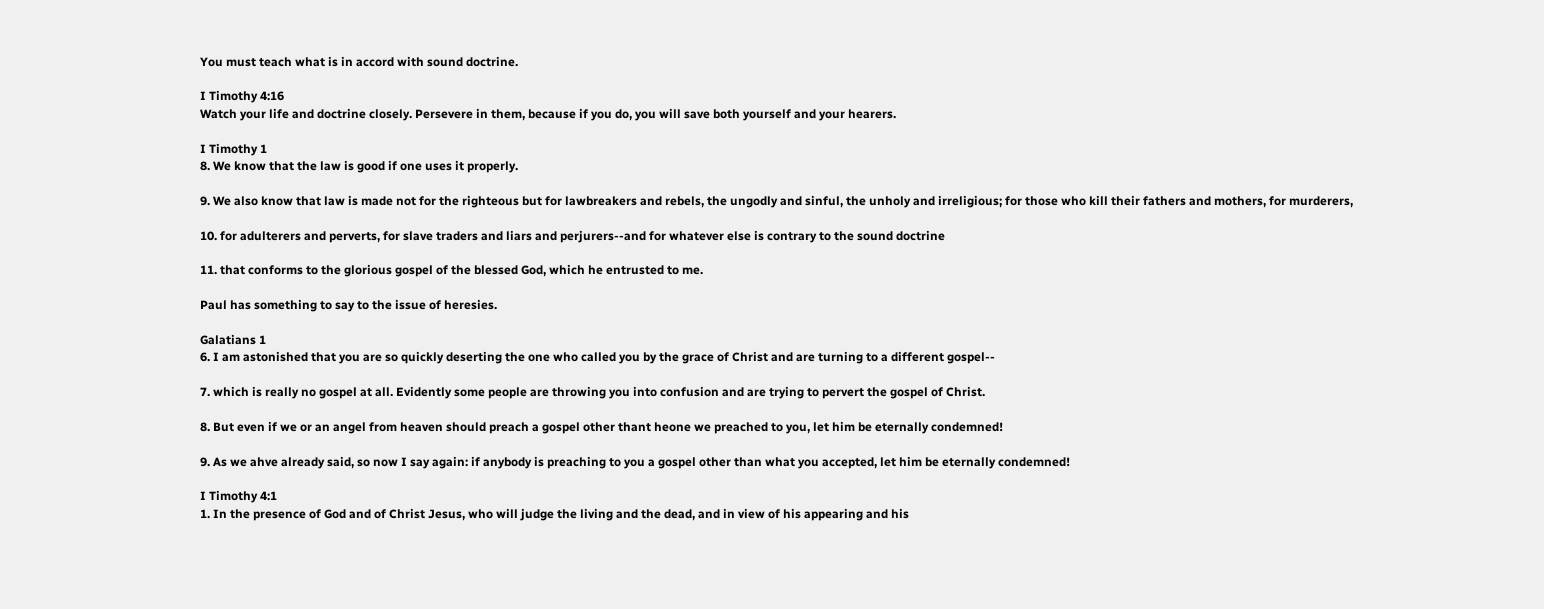You must teach what is in accord with sound doctrine.

I Timothy 4:16
Watch your life and doctrine closely. Persevere in them, because if you do, you will save both yourself and your hearers.

I Timothy 1
8. We know that the law is good if one uses it properly.

9. We also know that law is made not for the righteous but for lawbreakers and rebels, the ungodly and sinful, the unholy and irreligious; for those who kill their fathers and mothers, for murderers,

10. for adulterers and perverts, for slave traders and liars and perjurers--and for whatever else is contrary to the sound doctrine

11. that conforms to the glorious gospel of the blessed God, which he entrusted to me.

Paul has something to say to the issue of heresies.

Galatians 1
6. I am astonished that you are so quickly deserting the one who called you by the grace of Christ and are turning to a different gospel--

7. which is really no gospel at all. Evidently some people are throwing you into confusion and are trying to pervert the gospel of Christ.

8. But even if we or an angel from heaven should preach a gospel other thant heone we preached to you, let him be eternally condemned!

9. As we ahve already said, so now I say again: if anybody is preaching to you a gospel other than what you accepted, let him be eternally condemned!

I Timothy 4:1
1. In the presence of God and of Christ Jesus, who will judge the living and the dead, and in view of his appearing and his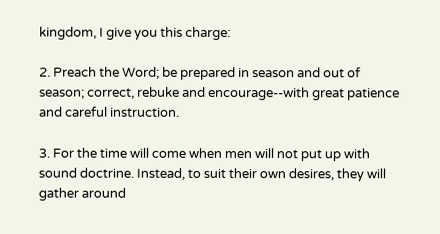kingdom, I give you this charge:

2. Preach the Word; be prepared in season and out of season; correct, rebuke and encourage--with great patience and careful instruction.

3. For the time will come when men will not put up with sound doctrine. Instead, to suit their own desires, they will gather around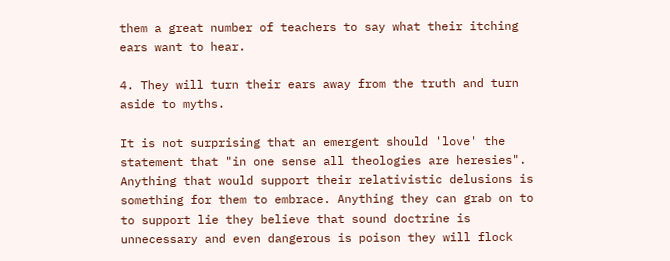them a great number of teachers to say what their itching ears want to hear.

4. They will turn their ears away from the truth and turn aside to myths.

It is not surprising that an emergent should 'love' the statement that "in one sense all theologies are heresies". Anything that would support their relativistic delusions is something for them to embrace. Anything they can grab on to to support lie they believe that sound doctrine is unnecessary and even dangerous is poison they will flock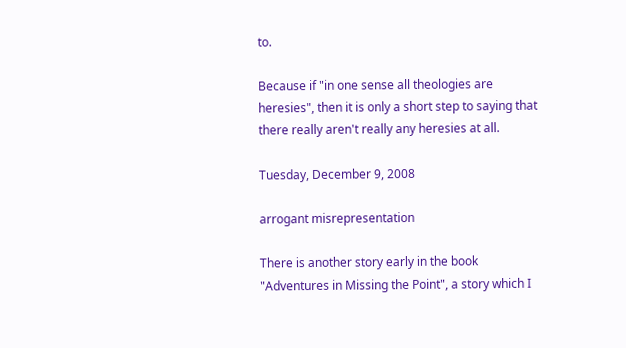to.

Because if "in one sense all theologies are heresies", then it is only a short step to saying that there really aren't really any heresies at all.

Tuesday, December 9, 2008

arrogant misrepresentation

There is another story early in the book "Adventures in Missing the Point", a story which I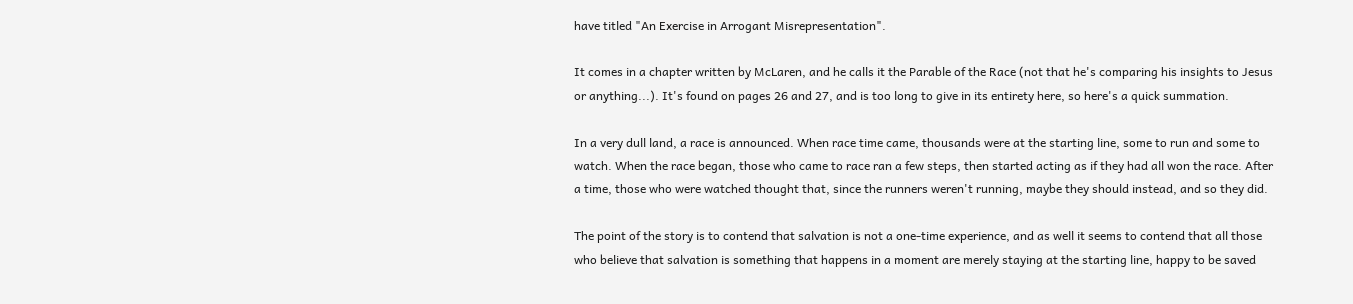have titled "An Exercise in Arrogant Misrepresentation".

It comes in a chapter written by McLaren, and he calls it the Parable of the Race (not that he's comparing his insights to Jesus or anything...). It's found on pages 26 and 27, and is too long to give in its entirety here, so here's a quick summation.

In a very dull land, a race is announced. When race time came, thousands were at the starting line, some to run and some to watch. When the race began, those who came to race ran a few steps, then started acting as if they had all won the race. After a time, those who were watched thought that, since the runners weren't running, maybe they should instead, and so they did.

The point of the story is to contend that salvation is not a one-time experience, and as well it seems to contend that all those who believe that salvation is something that happens in a moment are merely staying at the starting line, happy to be saved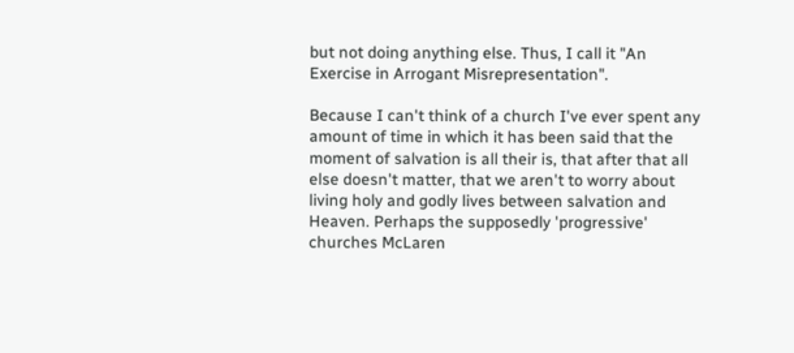but not doing anything else. Thus, I call it "An Exercise in Arrogant Misrepresentation".

Because I can't think of a church I've ever spent any amount of time in which it has been said that the moment of salvation is all their is, that after that all else doesn't matter, that we aren't to worry about living holy and godly lives between salvation and Heaven. Perhaps the supposedly 'progressive' churches McLaren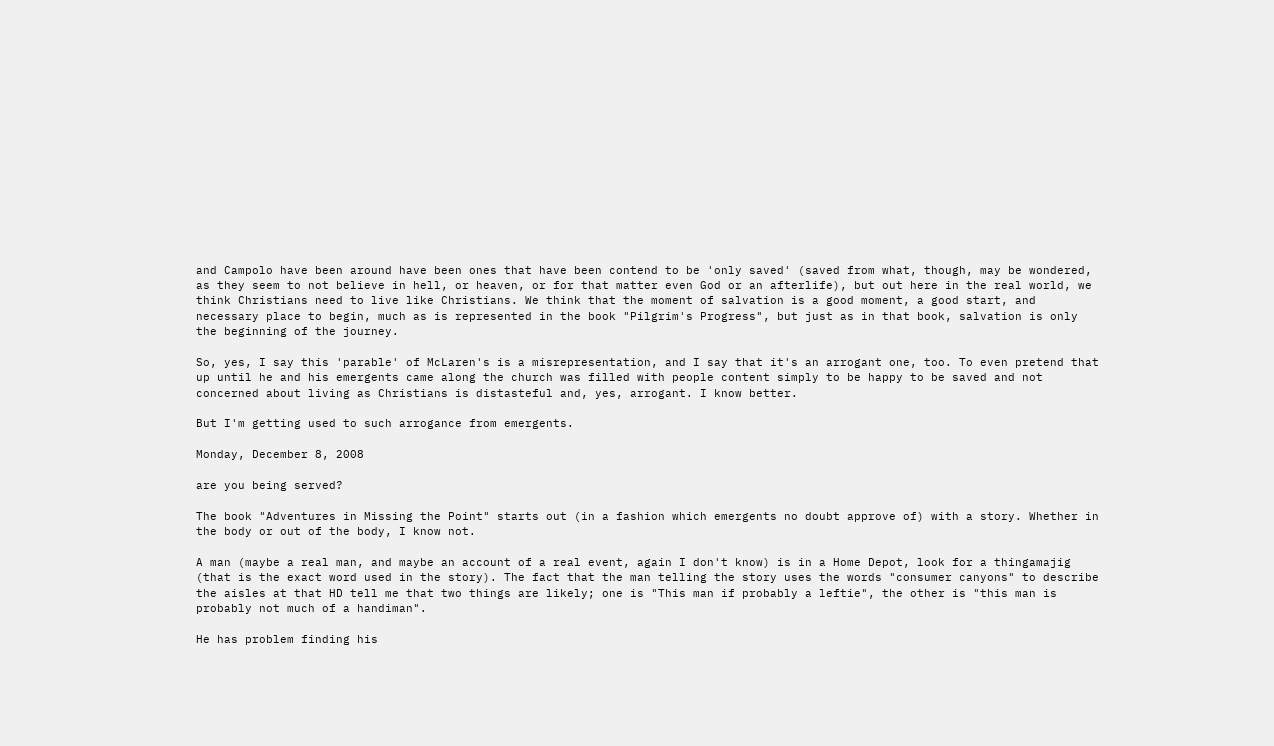and Campolo have been around have been ones that have been contend to be 'only saved' (saved from what, though, may be wondered, as they seem to not believe in hell, or heaven, or for that matter even God or an afterlife), but out here in the real world, we think Christians need to live like Christians. We think that the moment of salvation is a good moment, a good start, and necessary place to begin, much as is represented in the book "Pilgrim's Progress", but just as in that book, salvation is only the beginning of the journey.

So, yes, I say this 'parable' of McLaren's is a misrepresentation, and I say that it's an arrogant one, too. To even pretend that up until he and his emergents came along the church was filled with people content simply to be happy to be saved and not concerned about living as Christians is distasteful and, yes, arrogant. I know better.

But I'm getting used to such arrogance from emergents.

Monday, December 8, 2008

are you being served?

The book "Adventures in Missing the Point" starts out (in a fashion which emergents no doubt approve of) with a story. Whether in the body or out of the body, I know not.

A man (maybe a real man, and maybe an account of a real event, again I don't know) is in a Home Depot, look for a thingamajig (that is the exact word used in the story). The fact that the man telling the story uses the words "consumer canyons" to describe the aisles at that HD tell me that two things are likely; one is "This man if probably a leftie", the other is "this man is probably not much of a handiman".

He has problem finding his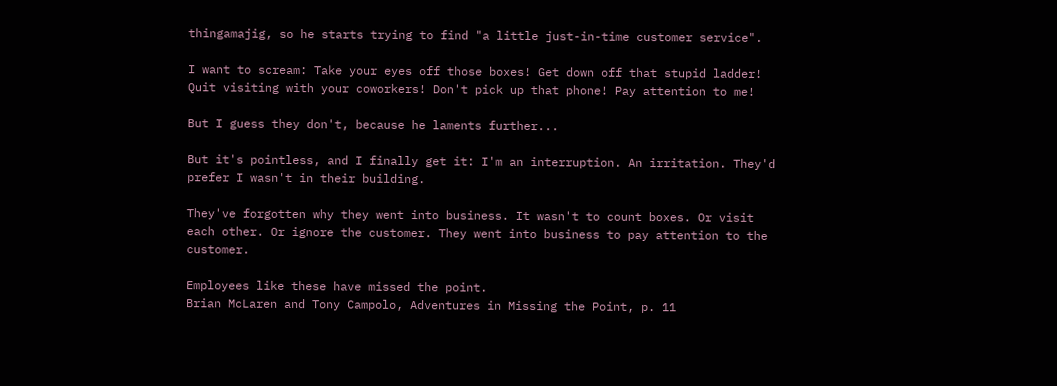thingamajig, so he starts trying to find "a little just-in-time customer service".

I want to scream: Take your eyes off those boxes! Get down off that stupid ladder! Quit visiting with your coworkers! Don't pick up that phone! Pay attention to me!

But I guess they don't, because he laments further...

But it's pointless, and I finally get it: I'm an interruption. An irritation. They'd prefer I wasn't in their building.

They've forgotten why they went into business. It wasn't to count boxes. Or visit each other. Or ignore the customer. They went into business to pay attention to the customer.

Employees like these have missed the point.
Brian McLaren and Tony Campolo, Adventures in Missing the Point, p. 11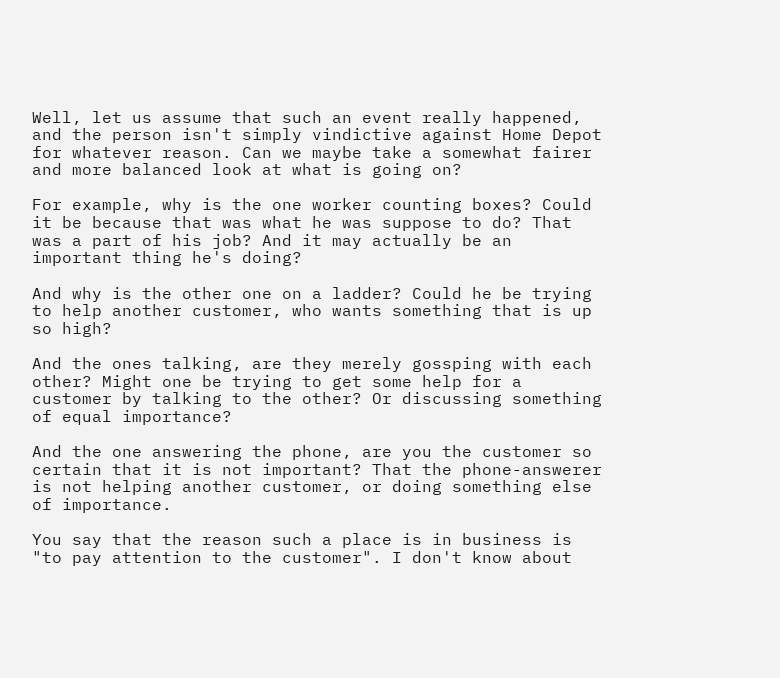Well, let us assume that such an event really happened, and the person isn't simply vindictive against Home Depot for whatever reason. Can we maybe take a somewhat fairer and more balanced look at what is going on?

For example, why is the one worker counting boxes? Could it be because that was what he was suppose to do? That was a part of his job? And it may actually be an important thing he's doing?

And why is the other one on a ladder? Could he be trying to help another customer, who wants something that is up so high?

And the ones talking, are they merely gossping with each other? Might one be trying to get some help for a customer by talking to the other? Or discussing something of equal importance?

And the one answering the phone, are you the customer so certain that it is not important? That the phone-answerer is not helping another customer, or doing something else of importance.

You say that the reason such a place is in business is "to pay attention to the customer". I don't know about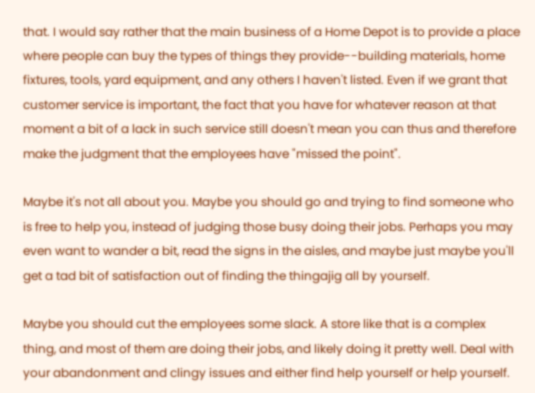that. I would say rather that the main business of a Home Depot is to provide a place where people can buy the types of things they provide--building materials, home fixtures, tools, yard equipment, and any others I haven't listed. Even if we grant that customer service is important, the fact that you have for whatever reason at that moment a bit of a lack in such service still doesn't mean you can thus and therefore make the judgment that the employees have "missed the point".

Maybe it's not all about you. Maybe you should go and trying to find someone who is free to help you, instead of judging those busy doing their jobs. Perhaps you may even want to wander a bit, read the signs in the aisles, and maybe just maybe you'll get a tad bit of satisfaction out of finding the thingajig all by yourself.

Maybe you should cut the employees some slack. A store like that is a complex thing, and most of them are doing their jobs, and likely doing it pretty well. Deal with your abandonment and clingy issues and either find help yourself or help yourself.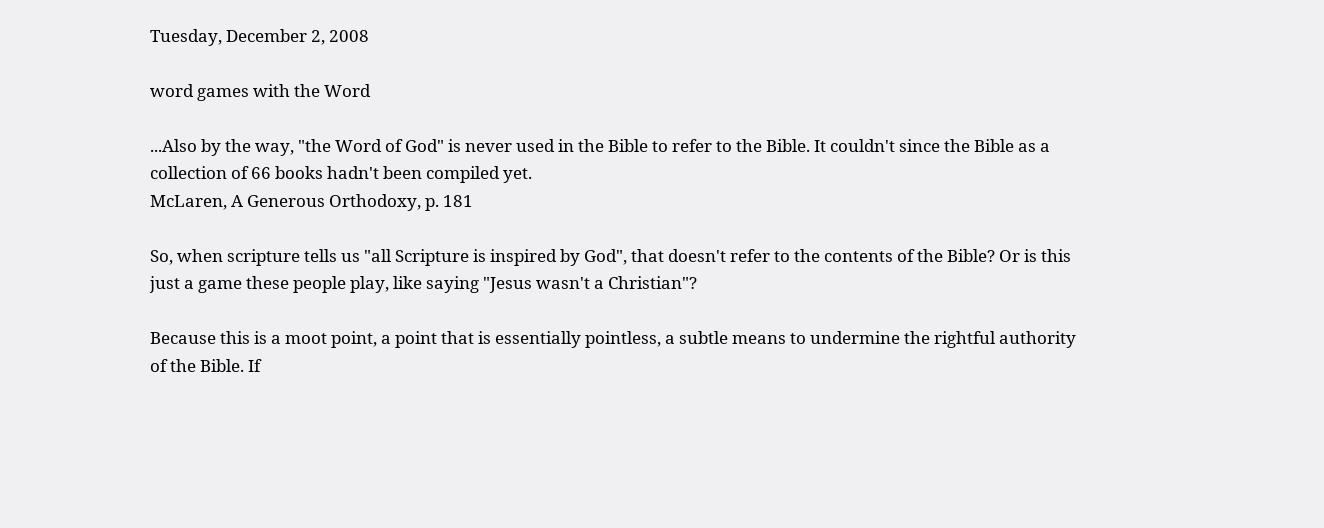Tuesday, December 2, 2008

word games with the Word

...Also by the way, "the Word of God" is never used in the Bible to refer to the Bible. It couldn't since the Bible as a collection of 66 books hadn't been compiled yet.
McLaren, A Generous Orthodoxy, p. 181

So, when scripture tells us "all Scripture is inspired by God", that doesn't refer to the contents of the Bible? Or is this just a game these people play, like saying "Jesus wasn't a Christian"?

Because this is a moot point, a point that is essentially pointless, a subtle means to undermine the rightful authority of the Bible. If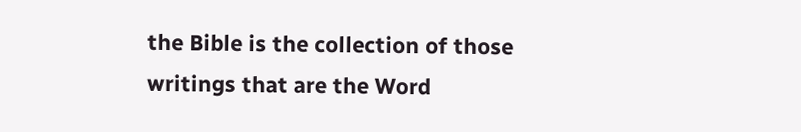the Bible is the collection of those writings that are the Word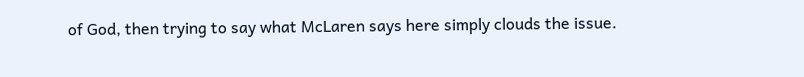of God, then trying to say what McLaren says here simply clouds the issue.